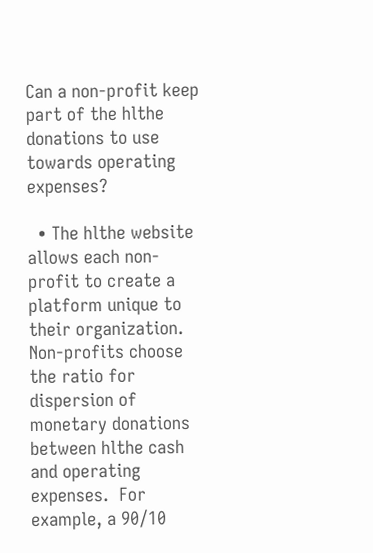Can a non-profit keep part of the hlthe donations to use towards operating expenses?

  • The hlthe website allows each non-profit to create a platform unique to their organization.  Non-profits choose the ratio for dispersion of monetary donations between hlthe cash and operating expenses.  For example, a 90/10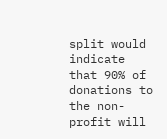split would indicate that 90% of donations to the non-profit will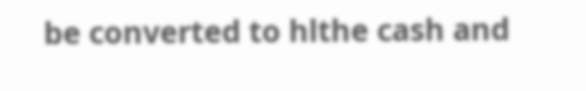be converted to hlthe cash and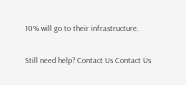10% will go to their infrastructure.

Still need help? Contact Us Contact Us